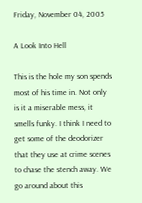Friday, November 04, 2005

A Look Into Hell

This is the hole my son spends most of his time in. Not only is it a miserable mess, it smells funky. I think I need to get some of the deodorizer that they use at crime scenes to chase the stench away. We go around about this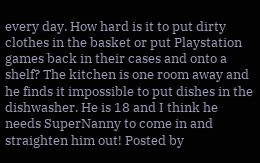every day. How hard is it to put dirty clothes in the basket or put Playstation games back in their cases and onto a shelf? The kitchen is one room away and he finds it impossible to put dishes in the dishwasher. He is 18 and I think he needs SuperNanny to come in and straighten him out! Posted by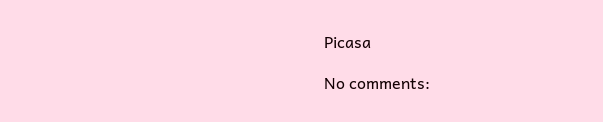Picasa

No comments: